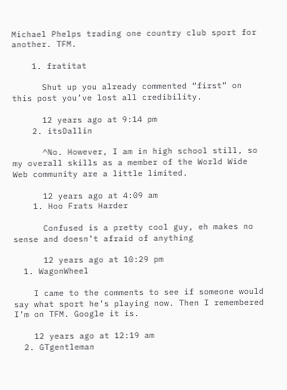Michael Phelps trading one country club sport for another. TFM.

    1. fratitat

      Shut up you already commented “first” on this post you’ve lost all credibility.

      12 years ago at 9:14 pm
    2. itsDallin

      ^No. However, I am in high school still, so my overall skills as a member of the World Wide Web community are a little limited.

      12 years ago at 4:09 am
    1. Hoo Frats Harder

      Confused is a pretty cool guy, eh makes no sense and doesn’t afraid of anything

      12 years ago at 10:29 pm
  1. WagonWheel

    I came to the comments to see if someone would say what sport he’s playing now. Then I remembered I’m on TFM. Google it is.

    12 years ago at 12:19 am
  2. GTgentleman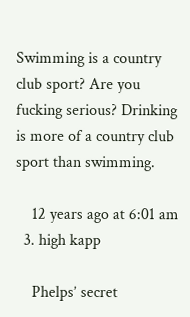Swimming is a country club sport? Are you fucking serious? Drinking is more of a country club sport than swimming.

    12 years ago at 6:01 am
  3. high kapp

    Phelps’ secret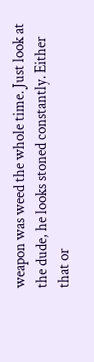weapon was weed the whole time. Just look at the dude, he looks stoned constantly. Either that or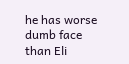he has worse dumb face than Eli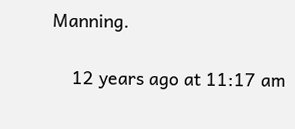Manning.

    12 years ago at 11:17 am